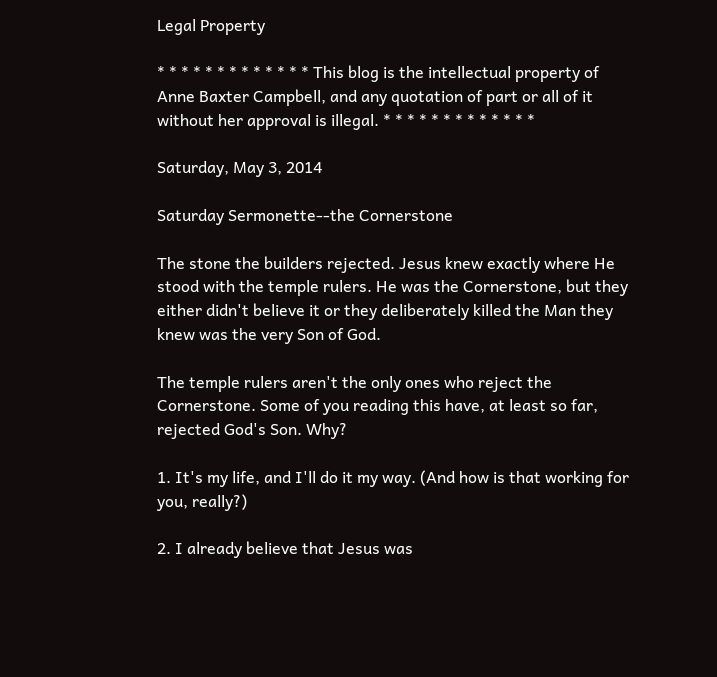Legal Property

* * * * * * * * * * * * * This blog is the intellectual property of Anne Baxter Campbell, and any quotation of part or all of it without her approval is illegal. * * * * * * * * * * * * *

Saturday, May 3, 2014

Saturday Sermonette--the Cornerstone

The stone the builders rejected. Jesus knew exactly where He stood with the temple rulers. He was the Cornerstone, but they either didn't believe it or they deliberately killed the Man they knew was the very Son of God.

The temple rulers aren't the only ones who reject the Cornerstone. Some of you reading this have, at least so far, rejected God's Son. Why?

1. It's my life, and I'll do it my way. (And how is that working for you, really?)

2. I already believe that Jesus was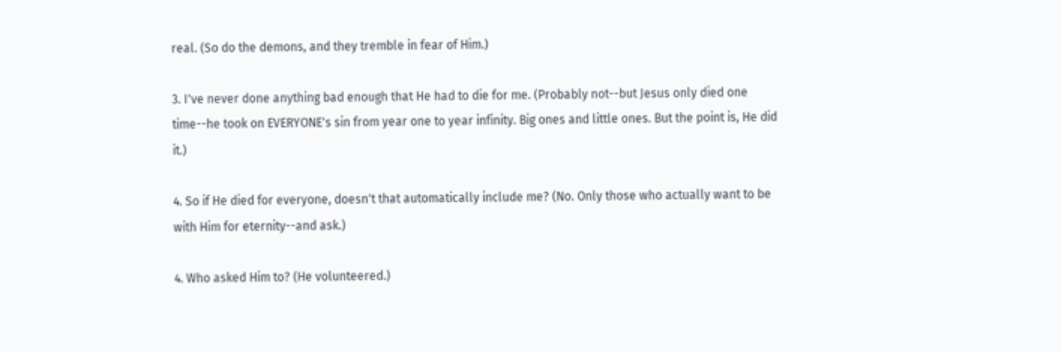real. (So do the demons, and they tremble in fear of Him.)

3. I've never done anything bad enough that He had to die for me. (Probably not--but Jesus only died one time--he took on EVERYONE's sin from year one to year infinity. Big ones and little ones. But the point is, He did it.)

4. So if He died for everyone, doesn't that automatically include me? (No. Only those who actually want to be with Him for eternity--and ask.)

4. Who asked Him to? (He volunteered.)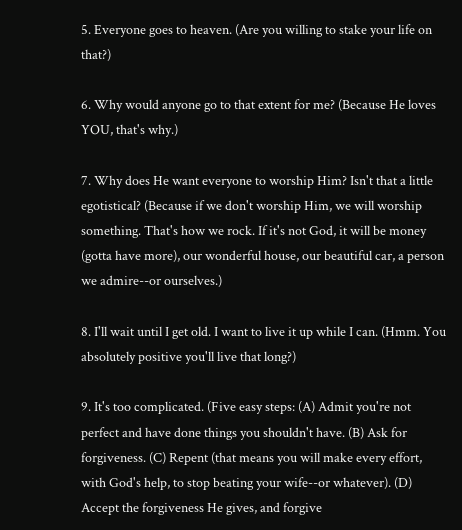5. Everyone goes to heaven. (Are you willing to stake your life on that?)

6. Why would anyone go to that extent for me? (Because He loves YOU, that's why.)

7. Why does He want everyone to worship Him? Isn't that a little egotistical? (Because if we don't worship Him, we will worship something. That's how we rock. If it's not God, it will be money (gotta have more), our wonderful house, our beautiful car, a person we admire--or ourselves.)

8. I'll wait until I get old. I want to live it up while I can. (Hmm. You absolutely positive you'll live that long?)

9. It's too complicated. (Five easy steps: (A) Admit you're not perfect and have done things you shouldn't have. (B) Ask for forgiveness. (C) Repent (that means you will make every effort, with God's help, to stop beating your wife--or whatever). (D) Accept the forgiveness He gives, and forgive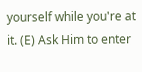yourself while you're at it. (E) Ask Him to enter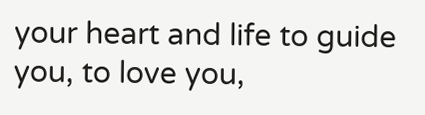your heart and life to guide you, to love you,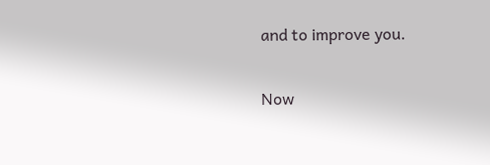and to improve you.

Now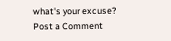what's your excuse?
Post a Comment